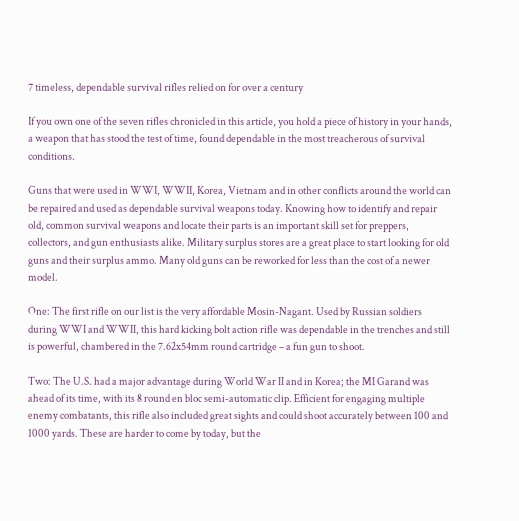7 timeless, dependable survival rifles relied on for over a century

If you own one of the seven rifles chronicled in this article, you hold a piece of history in your hands, a weapon that has stood the test of time, found dependable in the most treacherous of survival conditions.

Guns that were used in WWI, WWII, Korea, Vietnam and in other conflicts around the world can be repaired and used as dependable survival weapons today. Knowing how to identify and repair old, common survival weapons and locate their parts is an important skill set for preppers, collectors, and gun enthusiasts alike. Military surplus stores are a great place to start looking for old guns and their surplus ammo. Many old guns can be reworked for less than the cost of a newer model.

One: The first rifle on our list is the very affordable Mosin-Nagant. Used by Russian soldiers during WWI and WWII, this hard kicking bolt action rifle was dependable in the trenches and still is powerful, chambered in the 7.62x54mm round cartridge – a fun gun to shoot.

Two: The U.S. had a major advantage during World War II and in Korea; the MI Garand was ahead of its time, with its 8 round en bloc semi-automatic clip. Efficient for engaging multiple enemy combatants, this rifle also included great sights and could shoot accurately between 100 and 1000 yards. These are harder to come by today, but the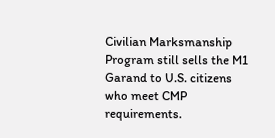Civilian Marksmanship Program still sells the M1 Garand to U.S. citizens who meet CMP requirements.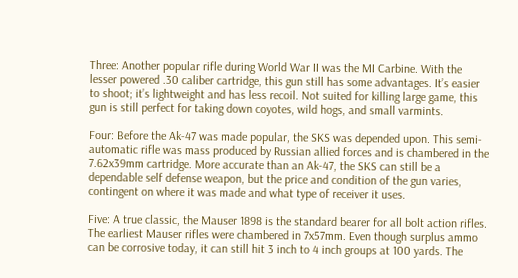Three: Another popular rifle during World War II was the MI Carbine. With the lesser powered .30 caliber cartridge, this gun still has some advantages. It’s easier to shoot; it’s lightweight and has less recoil. Not suited for killing large game, this gun is still perfect for taking down coyotes, wild hogs, and small varmints.

Four: Before the Ak-47 was made popular, the SKS was depended upon. This semi-automatic rifle was mass produced by Russian allied forces and is chambered in the 7.62x39mm cartridge. More accurate than an Ak-47, the SKS can still be a dependable self defense weapon, but the price and condition of the gun varies, contingent on where it was made and what type of receiver it uses.

Five: A true classic, the Mauser 1898 is the standard bearer for all bolt action rifles. The earliest Mauser rifles were chambered in 7x57mm. Even though surplus ammo can be corrosive today, it can still hit 3 inch to 4 inch groups at 100 yards. The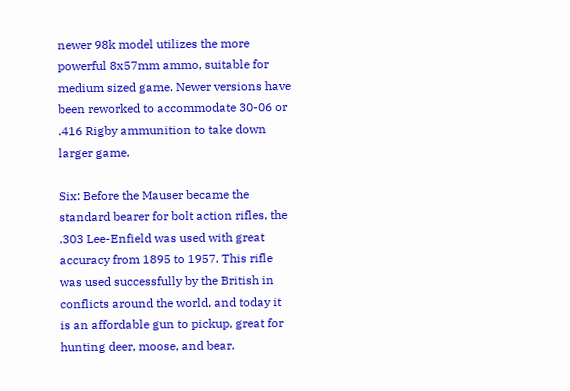newer 98k model utilizes the more powerful 8x57mm ammo, suitable for medium sized game. Newer versions have been reworked to accommodate 30-06 or .416 Rigby ammunition to take down larger game.

Six: Before the Mauser became the standard bearer for bolt action rifles, the .303 Lee-Enfield was used with great accuracy from 1895 to 1957. This rifle was used successfully by the British in conflicts around the world, and today it is an affordable gun to pickup, great for hunting deer, moose, and bear.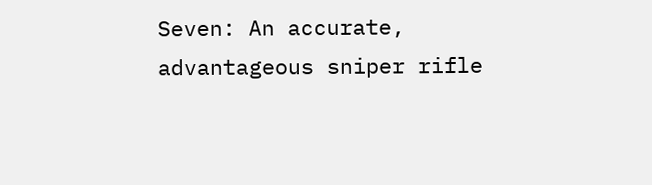Seven: An accurate, advantageous sniper rifle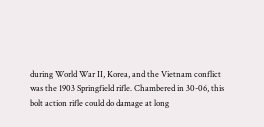during World War II, Korea, and the Vietnam conflict was the 1903 Springfield rifle. Chambered in 30-06, this bolt action rifle could do damage at long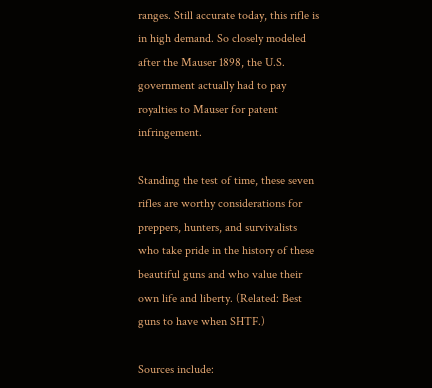ranges. Still accurate today, this rifle is in high demand. So closely modeled after the Mauser 1898, the U.S. government actually had to pay royalties to Mauser for patent infringement.

Standing the test of time, these seven rifles are worthy considerations for preppers, hunters, and survivalists who take pride in the history of these beautiful guns and who value their own life and liberty. (Related: Best guns to have when SHTF.)

Sources include: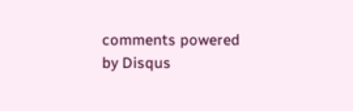comments powered by Disqus